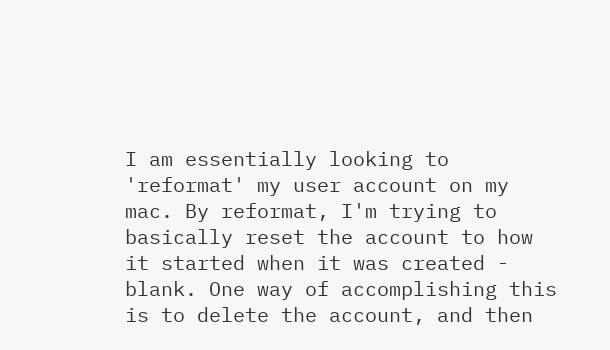I am essentially looking to 'reformat' my user account on my mac. By reformat, I'm trying to basically reset the account to how it started when it was created - blank. One way of accomplishing this is to delete the account, and then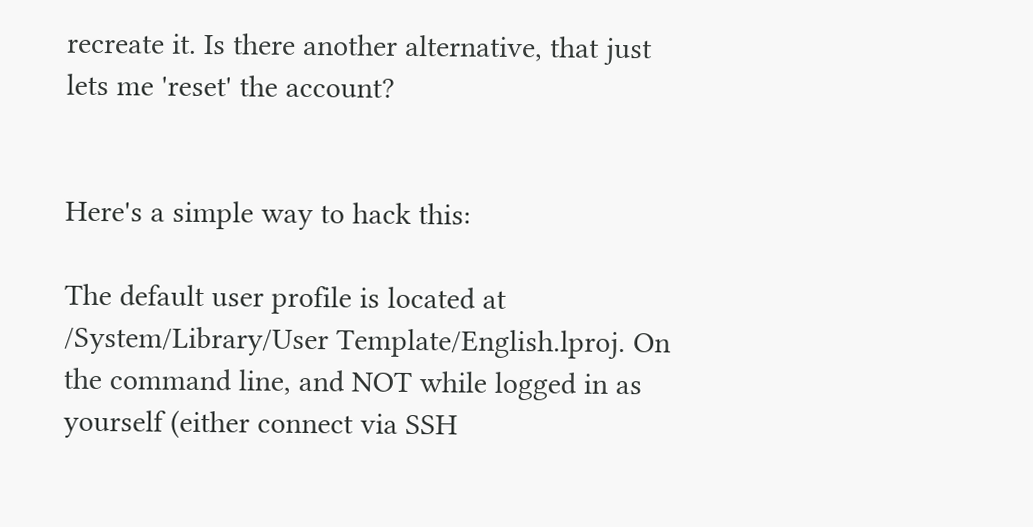recreate it. Is there another alternative, that just lets me 'reset' the account?


Here's a simple way to hack this:

The default user profile is located at /System/Library/User Template/English.lproj. On the command line, and NOT while logged in as yourself (either connect via SSH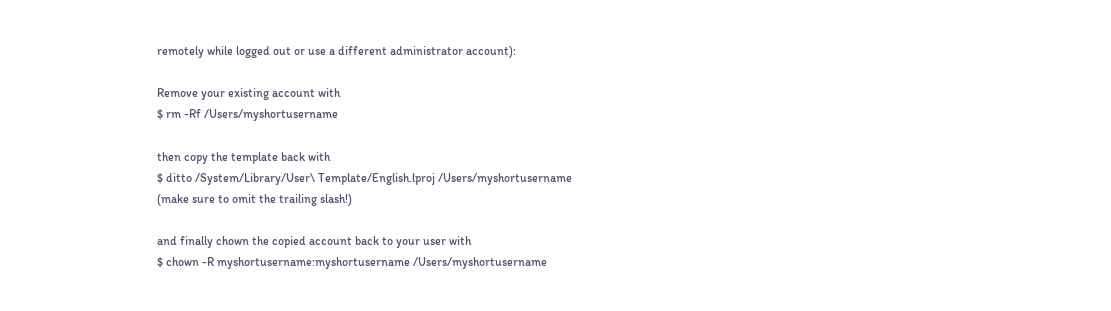remotely while logged out or use a different administrator account):

Remove your existing account with
$ rm -Rf /Users/myshortusername

then copy the template back with
$ ditto /System/Library/User\ Template/English.lproj /Users/myshortusername
(make sure to omit the trailing slash!)

and finally chown the copied account back to your user with
$ chown -R myshortusername:myshortusername /Users/myshortusername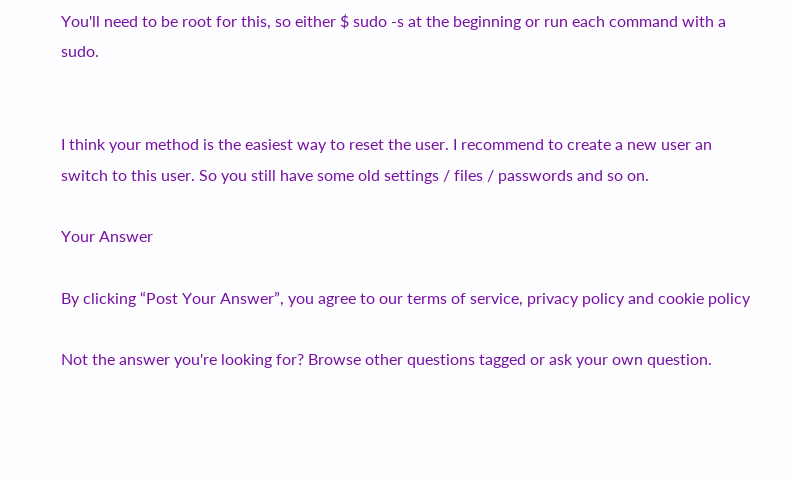You'll need to be root for this, so either $ sudo -s at the beginning or run each command with a sudo.


I think your method is the easiest way to reset the user. I recommend to create a new user an switch to this user. So you still have some old settings / files / passwords and so on.

Your Answer

By clicking “Post Your Answer”, you agree to our terms of service, privacy policy and cookie policy

Not the answer you're looking for? Browse other questions tagged or ask your own question.